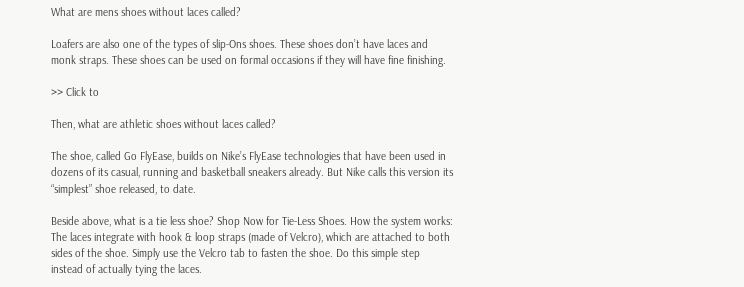What are mens shoes without laces called?

Loafers are also one of the types of slip-Ons shoes. These shoes don’t have laces and monk straps. These shoes can be used on formal occasions if they will have fine finishing.

>> Click to

Then, what are athletic shoes without laces called?

The shoe, called Go FlyEase, builds on Nike’s FlyEase technologies that have been used in dozens of its casual, running and basketball sneakers already. But Nike calls this version its “simplest” shoe released, to date.

Beside above, what is a tie less shoe? Shop Now for Tie-Less Shoes. How the system works: The laces integrate with hook & loop straps (made of Velcro), which are attached to both sides of the shoe. Simply use the Velcro tab to fasten the shoe. Do this simple step instead of actually tying the laces.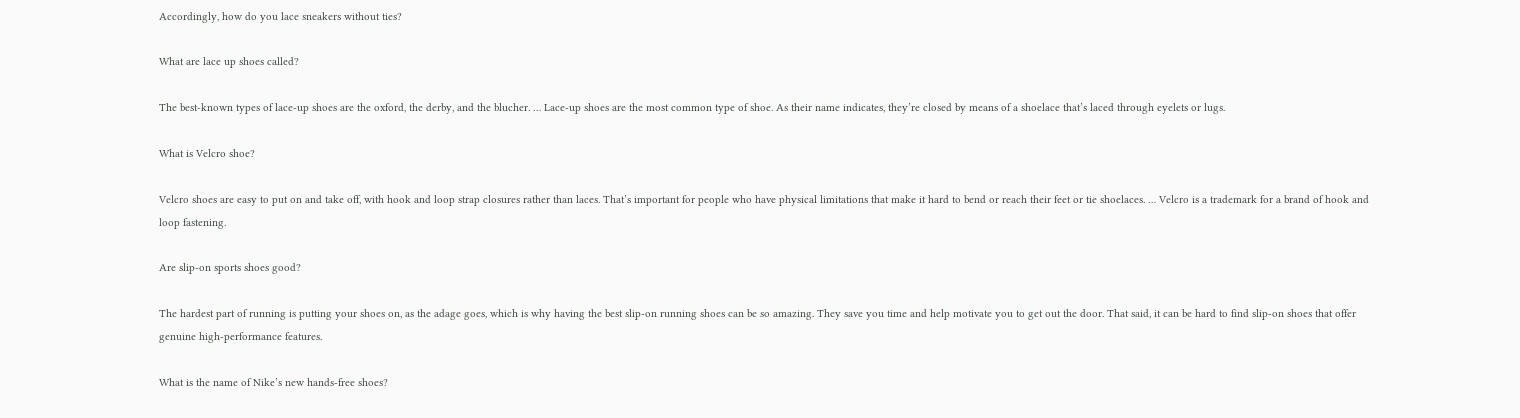Accordingly, how do you lace sneakers without ties?

What are lace up shoes called?

The best-known types of lace-up shoes are the oxford, the derby, and the blucher. … Lace-up shoes are the most common type of shoe. As their name indicates, they’re closed by means of a shoelace that’s laced through eyelets or lugs.

What is Velcro shoe?

Velcro shoes are easy to put on and take off, with hook and loop strap closures rather than laces. That’s important for people who have physical limitations that make it hard to bend or reach their feet or tie shoelaces. … Velcro is a trademark for a brand of hook and loop fastening.

Are slip-on sports shoes good?

The hardest part of running is putting your shoes on, as the adage goes, which is why having the best slip-on running shoes can be so amazing. They save you time and help motivate you to get out the door. That said, it can be hard to find slip-on shoes that offer genuine high-performance features.

What is the name of Nike’s new hands-free shoes?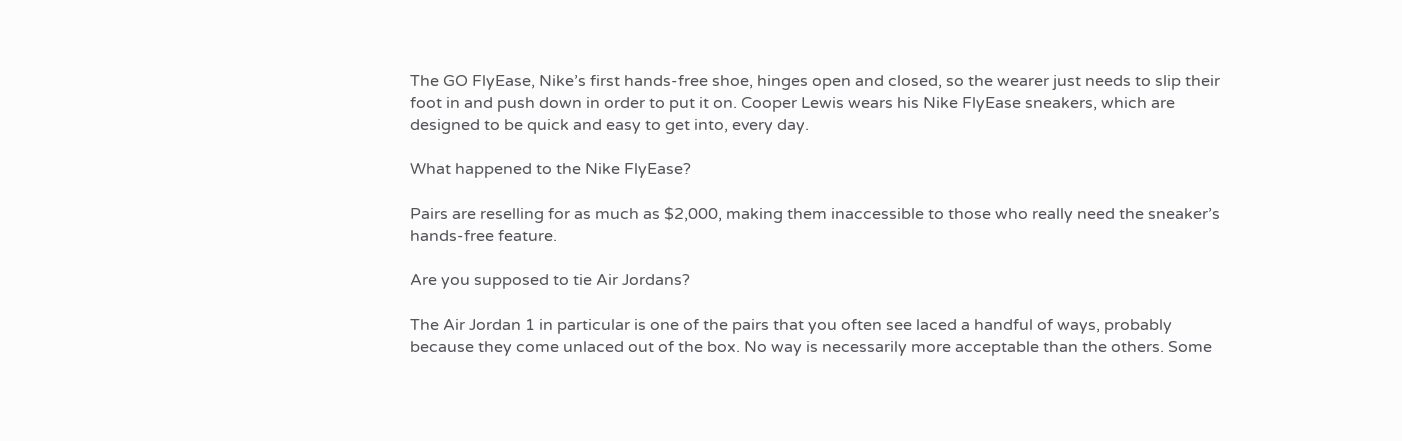The GO FlyEase, Nike’s first hands-free shoe, hinges open and closed, so the wearer just needs to slip their foot in and push down in order to put it on. Cooper Lewis wears his Nike FlyEase sneakers, which are designed to be quick and easy to get into, every day.

What happened to the Nike FlyEase?

Pairs are reselling for as much as $2,000, making them inaccessible to those who really need the sneaker’s hands-free feature.

Are you supposed to tie Air Jordans?

The Air Jordan 1 in particular is one of the pairs that you often see laced a handful of ways, probably because they come unlaced out of the box. No way is necessarily more acceptable than the others. Some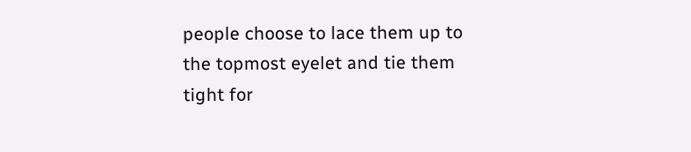people choose to lace them up to the topmost eyelet and tie them tight for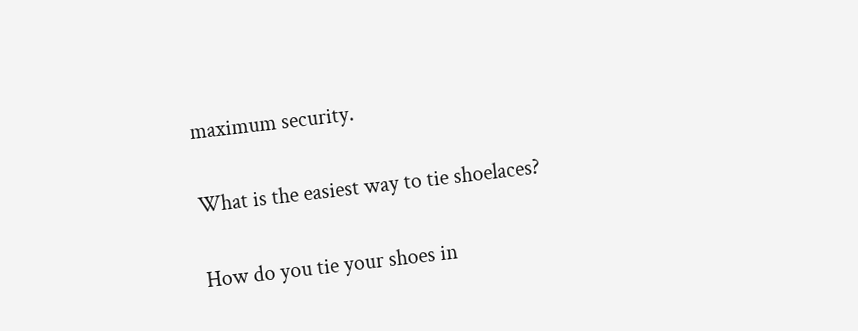maximum security.

What is the easiest way to tie shoelaces?

How do you tie your shoes in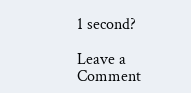1 second?

Leave a Comment